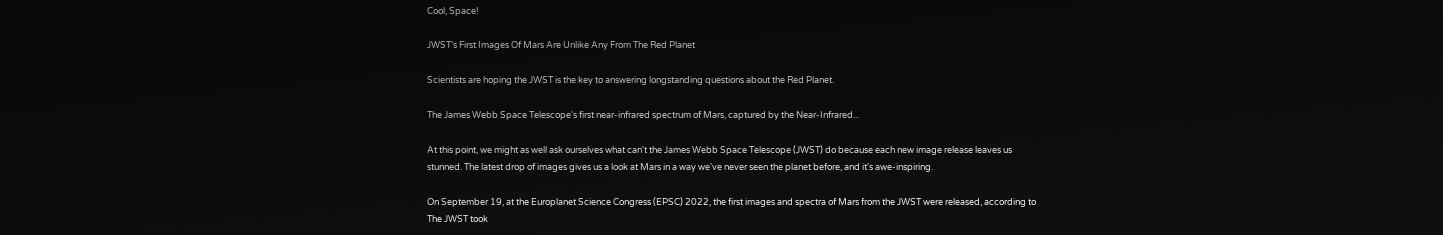Cool, Space!

JWST’s First Images Of Mars Are Unlike Any From The Red Planet

Scientists are hoping the JWST is the key to answering longstanding questions about the Red Planet.

The James Webb Space Telescope's first near-infrared spectrum of Mars, captured by the Near-Infrared...

At this point, we might as well ask ourselves what can't the James Webb Space Telescope (JWST) do because each new image release leaves us stunned. The latest drop of images gives us a look at Mars in a way we've never seen the planet before, and it's awe-inspiring.

On September 19, at the Europlanet Science Congress (EPSC) 2022, the first images and spectra of Mars from the JWST were released, according to The JWST took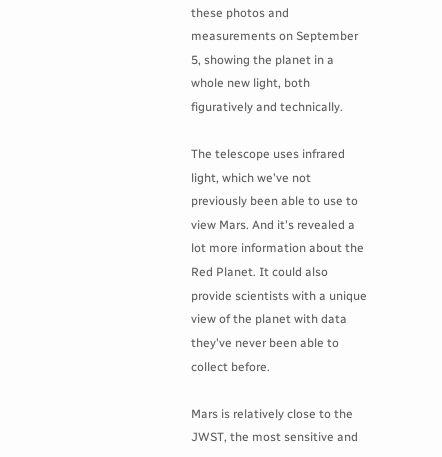these photos and measurements on September 5, showing the planet in a whole new light, both figuratively and technically.

The telescope uses infrared light, which we've not previously been able to use to view Mars. And it's revealed a lot more information about the Red Planet. It could also provide scientists with a unique view of the planet with data they've never been able to collect before.

Mars is relatively close to the JWST, the most sensitive and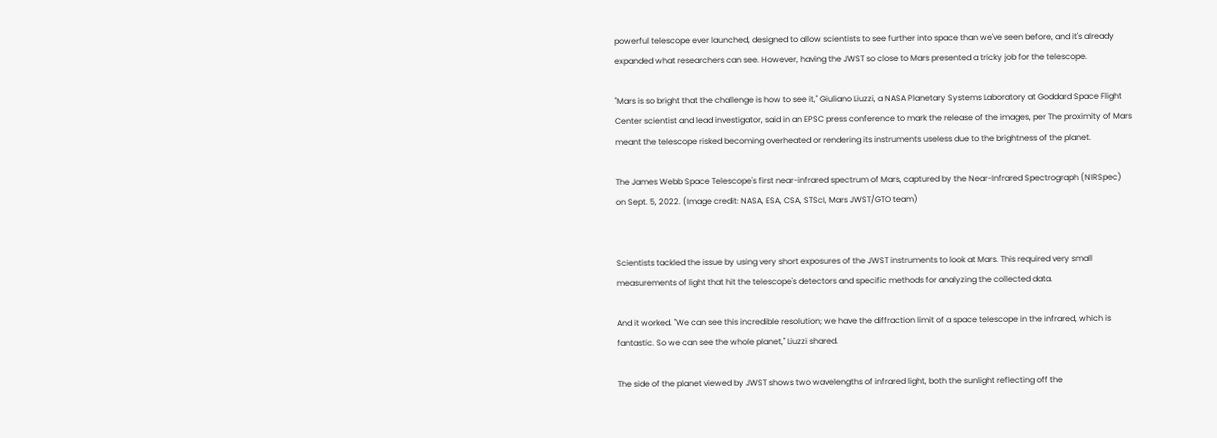powerful telescope ever launched, designed to allow scientists to see further into space than we've seen before, and it's already expanded what researchers can see. However, having the JWST so close to Mars presented a tricky job for the telescope.

"Mars is so bright that the challenge is how to see it," Giuliano Liuzzi, a NASA Planetary Systems Laboratory at Goddard Space Flight Center scientist and lead investigator, said in an EPSC press conference to mark the release of the images, per The proximity of Mars meant the telescope risked becoming overheated or rendering its instruments useless due to the brightness of the planet.

The James Webb Space Telescope's first near-infrared spectrum of Mars, captured by the Near-Infrared Spectrograph (NIRSpec) on Sept. 5, 2022. (Image credit: NASA, ESA, CSA, STScI, Mars JWST/GTO team)


Scientists tackled the issue by using very short exposures of the JWST instruments to look at Mars. This required very small measurements of light that hit the telescope's detectors and specific methods for analyzing the collected data.

And it worked. "We can see this incredible resolution; we have the diffraction limit of a space telescope in the infrared, which is fantastic. So we can see the whole planet," Liuzzi shared.

The side of the planet viewed by JWST shows two wavelengths of infrared light, both the sunlight reflecting off the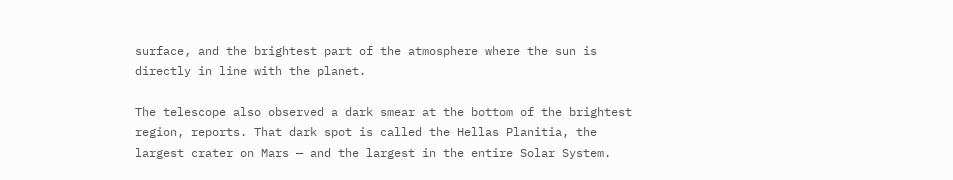surface, and the brightest part of the atmosphere where the sun is directly in line with the planet.

The telescope also observed a dark smear at the bottom of the brightest region, reports. That dark spot is called the Hellas Planitia, the largest crater on Mars — and the largest in the entire Solar System.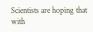Scientists are hoping that with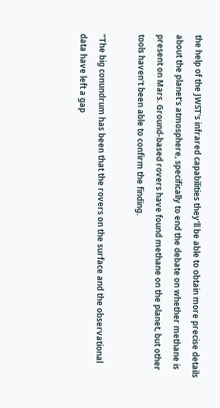the help of the JWST's infrared capabilities they'll be able to obtain more precise details about the planet's atmosphere, specifically to end the debate on whether methane is present on Mars. Ground-based rovers have found methane on the planet, but other tools haven't been able to confirm the finding.

"The big conundrum has been that the rovers on the surface and the observational data have left a gap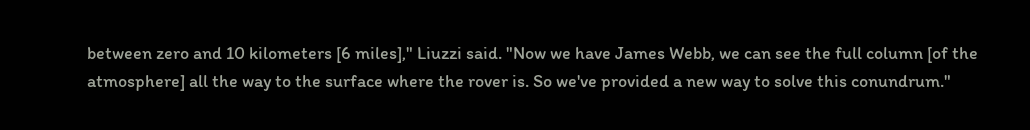between zero and 10 kilometers [6 miles]," Liuzzi said. "Now we have James Webb, we can see the full column [of the atmosphere] all the way to the surface where the rover is. So we've provided a new way to solve this conundrum."